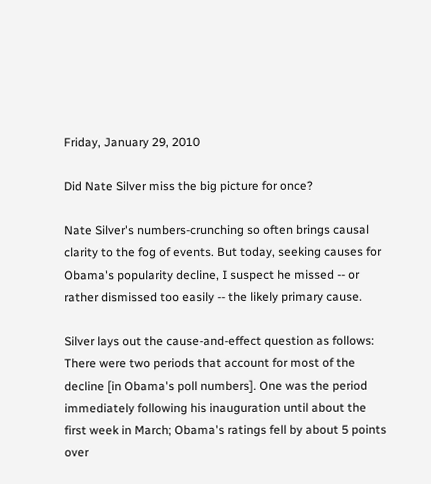Friday, January 29, 2010

Did Nate Silver miss the big picture for once?

Nate Silver's numbers-crunching so often brings causal clarity to the fog of events. But today, seeking causes for Obama's popularity decline, I suspect he missed -- or rather dismissed too easily -- the likely primary cause.

Silver lays out the cause-and-effect question as follows:
There were two periods that account for most of the decline [in Obama's poll numbers]. One was the period immediately following his inauguration until about the first week in March; Obama's ratings fell by about 5 points over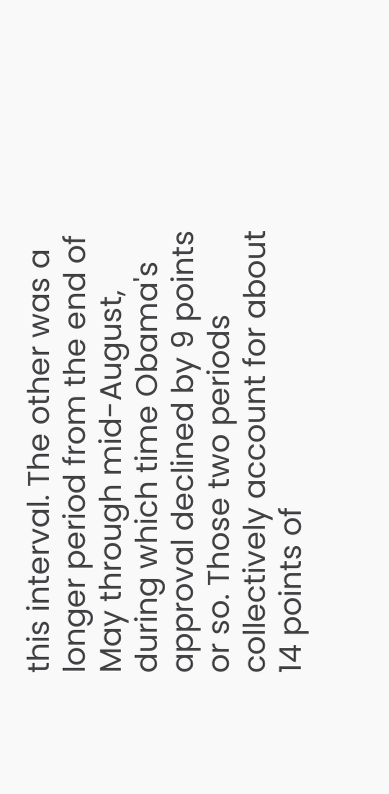this interval. The other was a longer period from the end of May through mid-August, during which time Obama's approval declined by 9 points or so. Those two periods collectively account for about 14 points of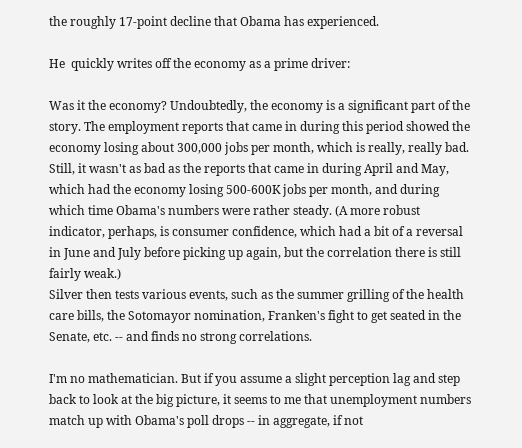the roughly 17-point decline that Obama has experienced.

He  quickly writes off the economy as a prime driver:

Was it the economy? Undoubtedly, the economy is a significant part of the story. The employment reports that came in during this period showed the economy losing about 300,000 jobs per month, which is really, really bad. Still, it wasn't as bad as the reports that came in during April and May, which had the economy losing 500-600K jobs per month, and during which time Obama's numbers were rather steady. (A more robust indicator, perhaps, is consumer confidence, which had a bit of a reversal in June and July before picking up again, but the correlation there is still fairly weak.)
Silver then tests various events, such as the summer grilling of the health care bills, the Sotomayor nomination, Franken's fight to get seated in the Senate, etc. -- and finds no strong correlations.

I'm no mathematician. But if you assume a slight perception lag and step back to look at the big picture, it seems to me that unemployment numbers match up with Obama's poll drops -- in aggregate, if not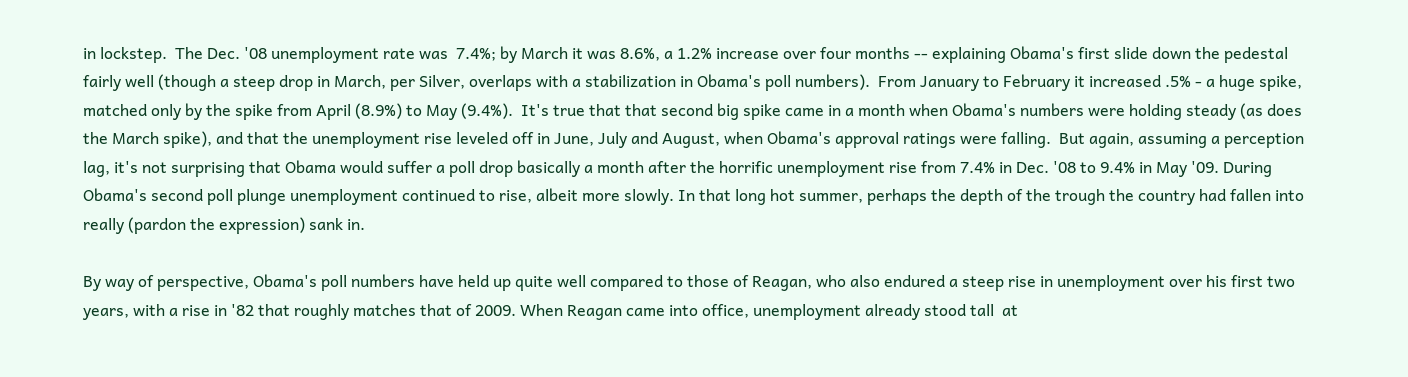in lockstep.  The Dec. '08 unemployment rate was  7.4%; by March it was 8.6%, a 1.2% increase over four months -- explaining Obama's first slide down the pedestal fairly well (though a steep drop in March, per Silver, overlaps with a stabilization in Obama's poll numbers).  From January to February it increased .5% - a huge spike, matched only by the spike from April (8.9%) to May (9.4%).  It's true that that second big spike came in a month when Obama's numbers were holding steady (as does the March spike), and that the unemployment rise leveled off in June, July and August, when Obama's approval ratings were falling.  But again, assuming a perception lag, it's not surprising that Obama would suffer a poll drop basically a month after the horrific unemployment rise from 7.4% in Dec. '08 to 9.4% in May '09. During Obama's second poll plunge unemployment continued to rise, albeit more slowly. In that long hot summer, perhaps the depth of the trough the country had fallen into really (pardon the expression) sank in.

By way of perspective, Obama's poll numbers have held up quite well compared to those of Reagan, who also endured a steep rise in unemployment over his first two years, with a rise in '82 that roughly matches that of 2009. When Reagan came into office, unemployment already stood tall  at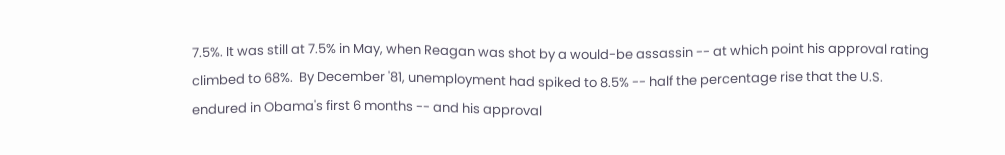7.5%. It was still at 7.5% in May, when Reagan was shot by a would-be assassin -- at which point his approval rating climbed to 68%.  By December '81, unemployment had spiked to 8.5% -- half the percentage rise that the U.S. endured in Obama's first 6 months -- and his approval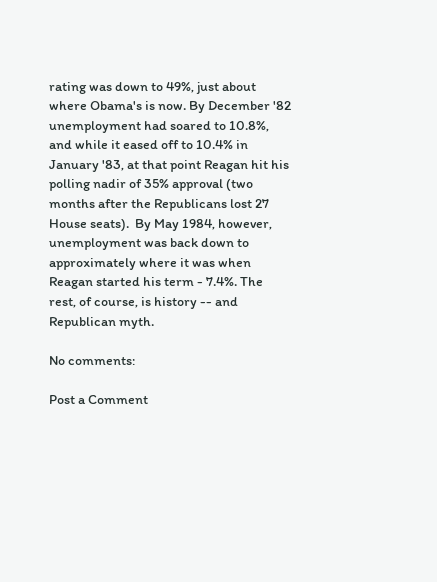rating was down to 49%, just about where Obama's is now. By December '82 unemployment had soared to 10.8%, and while it eased off to 10.4% in January '83, at that point Reagan hit his polling nadir of 35% approval (two months after the Republicans lost 27 House seats).  By May 1984, however, unemployment was back down to approximately where it was when Reagan started his term - 7.4%. The rest, of course, is history -- and Republican myth.

No comments:

Post a Comment